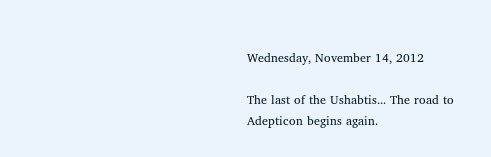Wednesday, November 14, 2012

The last of the Ushabtis... The road to Adepticon begins again.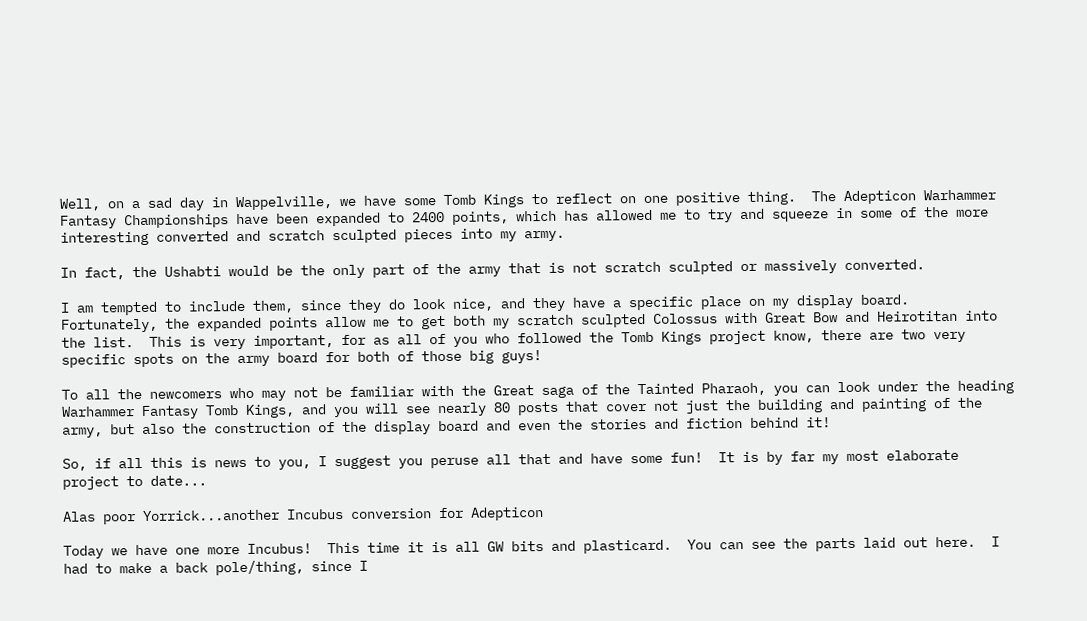Well, on a sad day in Wappelville, we have some Tomb Kings to reflect on one positive thing.  The Adepticon Warhammer Fantasy Championships have been expanded to 2400 points, which has allowed me to try and squeeze in some of the more interesting converted and scratch sculpted pieces into my army.

In fact, the Ushabti would be the only part of the army that is not scratch sculpted or massively converted.

I am tempted to include them, since they do look nice, and they have a specific place on my display board.  Fortunately, the expanded points allow me to get both my scratch sculpted Colossus with Great Bow and Heirotitan into the list.  This is very important, for as all of you who followed the Tomb Kings project know, there are two very specific spots on the army board for both of those big guys!

To all the newcomers who may not be familiar with the Great saga of the Tainted Pharaoh, you can look under the heading Warhammer Fantasy Tomb Kings, and you will see nearly 80 posts that cover not just the building and painting of the army, but also the construction of the display board and even the stories and fiction behind it!

So, if all this is news to you, I suggest you peruse all that and have some fun!  It is by far my most elaborate project to date...

Alas poor Yorrick...another Incubus conversion for Adepticon

Today we have one more Incubus!  This time it is all GW bits and plasticard.  You can see the parts laid out here.  I had to make a back pole/thing, since I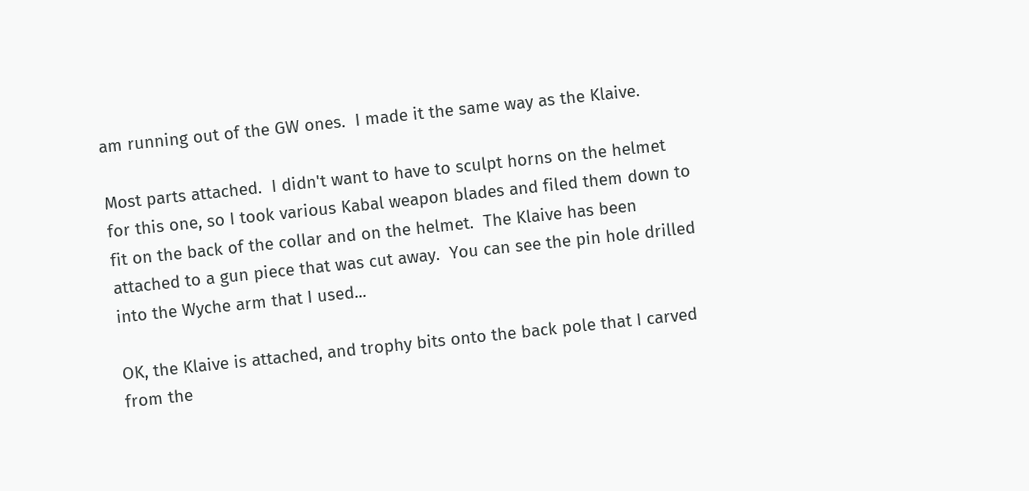am running out of the GW ones.  I made it the same way as the Klaive.

Most parts attached.  I didn't want to have to sculpt horns on the helmet for this one, so I took various Kabal weapon blades and filed them down to fit on the back of the collar and on the helmet.  The Klaive has been attached to a gun piece that was cut away.  You can see the pin hole drilled into the Wyche arm that I used...

OK, the Klaive is attached, and trophy bits onto the back pole that I carved from the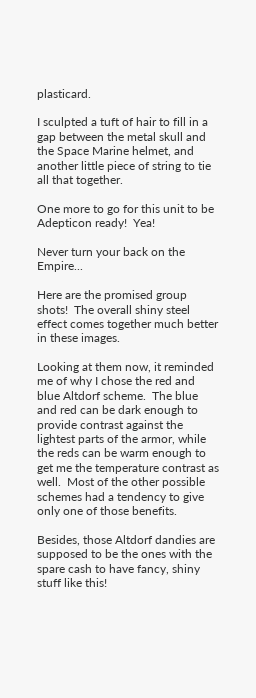plasticard.

I sculpted a tuft of hair to fill in a gap between the metal skull and the Space Marine helmet, and another little piece of string to tie all that together.

One more to go for this unit to be Adepticon ready!  Yea!

Never turn your back on the Empire...

Here are the promised group shots!  The overall shiny steel effect comes together much better in these images.

Looking at them now, it reminded me of why I chose the red and blue Altdorf scheme.  The blue and red can be dark enough to provide contrast against the lightest parts of the armor, while the reds can be warm enough to get me the temperature contrast as well.  Most of the other possible schemes had a tendency to give only one of those benefits.

Besides, those Altdorf dandies are supposed to be the ones with the spare cash to have fancy, shiny stuff like this!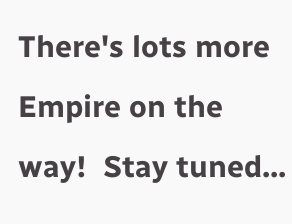There's lots more Empire on the way!  Stay tuned...